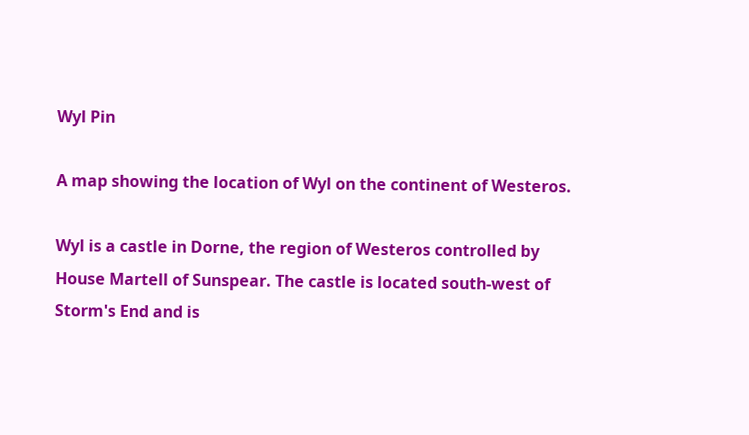Wyl Pin

A map showing the location of Wyl on the continent of Westeros.

Wyl is a castle in Dorne, the region of Westeros controlled by House Martell of Sunspear. The castle is located south-west of Storm's End and is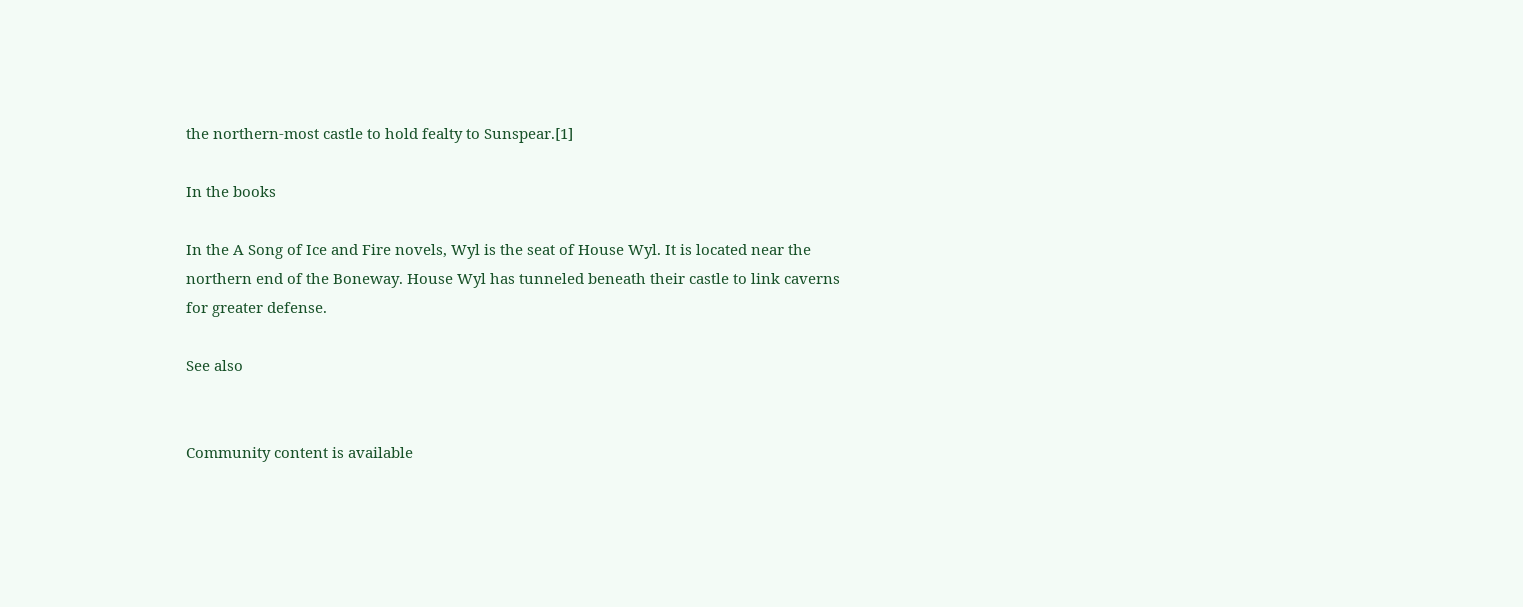the northern-most castle to hold fealty to Sunspear.[1]

In the books

In the A Song of Ice and Fire novels, Wyl is the seat of House Wyl. It is located near the northern end of the Boneway. House Wyl has tunneled beneath their castle to link caverns for greater defense.

See also


Community content is available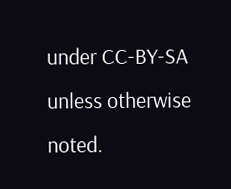under CC-BY-SA unless otherwise noted.